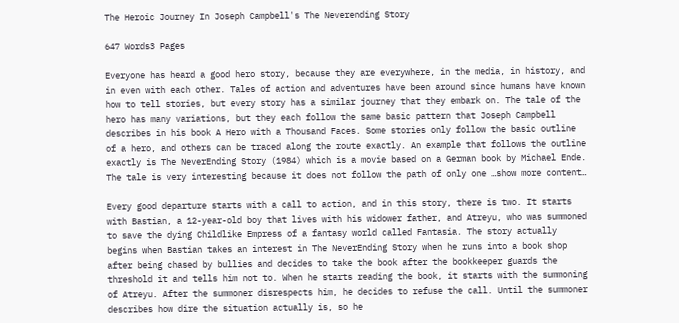The Heroic Journey In Joseph Campbell's The Neverending Story

647 Words3 Pages

Everyone has heard a good hero story, because they are everywhere, in the media, in history, and in even with each other. Tales of action and adventures have been around since humans have known how to tell stories, but every story has a similar journey that they embark on. The tale of the hero has many variations, but they each follow the same basic pattern that Joseph Campbell describes in his book A Hero with a Thousand Faces. Some stories only follow the basic outline of a hero, and others can be traced along the route exactly. An example that follows the outline exactly is The NeverEnding Story (1984) which is a movie based on a German book by Michael Ende. The tale is very interesting because it does not follow the path of only one …show more content…

Every good departure starts with a call to action, and in this story, there is two. It starts with Bastian, a 12-year-old boy that lives with his widower father, and Atreyu, who was summoned to save the dying Childlike Empress of a fantasy world called Fantasia. The story actually begins when Bastian takes an interest in The NeverEnding Story when he runs into a book shop after being chased by bullies and decides to take the book after the bookkeeper guards the threshold it and tells him not to. When he starts reading the book, it starts with the summoning of Atreyu. After the summoner disrespects him, he decides to refuse the call. Until the summoner describes how dire the situation actually is, so he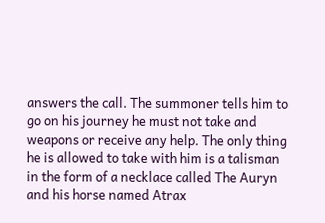answers the call. The summoner tells him to go on his journey he must not take and weapons or receive any help. The only thing he is allowed to take with him is a talisman in the form of a necklace called The Auryn and his horse named Atrax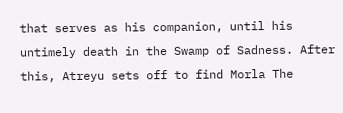that serves as his companion, until his untimely death in the Swamp of Sadness. After this, Atreyu sets off to find Morla The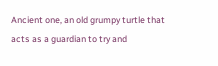Ancient one, an old grumpy turtle that acts as a guardian to try and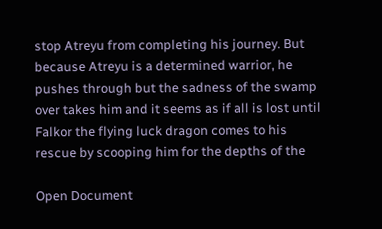stop Atreyu from completing his journey. But because Atreyu is a determined warrior, he pushes through but the sadness of the swamp over takes him and it seems as if all is lost until Falkor the flying luck dragon comes to his rescue by scooping him for the depths of the

Open Document